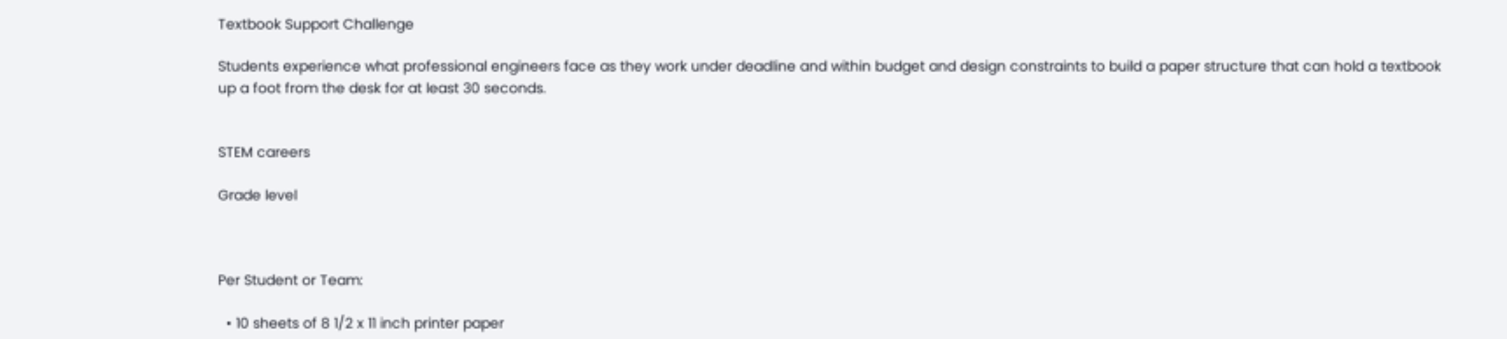Textbook Support Challenge

Students experience what professional engineers face as they work under deadline and within budget and design constraints to build a paper structure that can hold a textbook up a foot from the desk for at least 30 seconds.


STEM careers

Grade level



Per Student or Team:

  • 10 sheets of 8 1/2 x 11 inch printer paper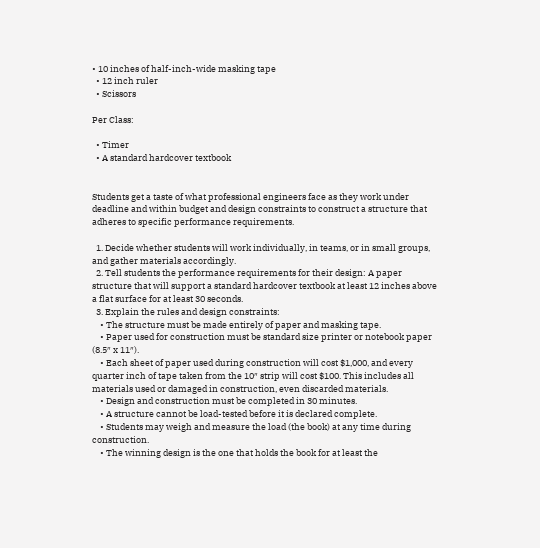• 10 inches of half-inch-wide masking tape
  • 12 inch ruler
  • Scissors

Per Class:

  • Timer
  • A standard hardcover textbook


Students get a taste of what professional engineers face as they work under deadline and within budget and design constraints to construct a structure that adheres to specific performance requirements.

  1. Decide whether students will work individually, in teams, or in small groups, and gather materials accordingly.
  2. Tell students the performance requirements for their design: A paper structure that will support a standard hardcover textbook at least 12 inches above a flat surface for at least 30 seconds.
  3. Explain the rules and design constraints:
    • The structure must be made entirely of paper and masking tape.
    • Paper used for construction must be standard size printer or notebook paper (8.5″ x 11″).
    • Each sheet of paper used during construction will cost $1,000, and every quarter inch of tape taken from the 10″ strip will cost $100. This includes all materials used or damaged in construction, even discarded materials.
    • Design and construction must be completed in 30 minutes.
    • A structure cannot be load-tested before it is declared complete.
    • Students may weigh and measure the load (the book) at any time during construction.
    • The winning design is the one that holds the book for at least the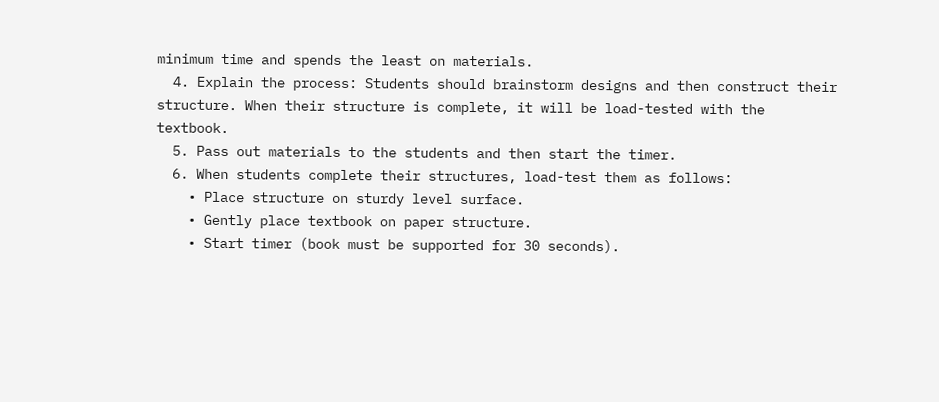minimum time and spends the least on materials.
  4. Explain the process: Students should brainstorm designs and then construct their structure. When their structure is complete, it will be load-tested with the textbook.
  5. Pass out materials to the students and then start the timer.
  6. When students complete their structures, load-test them as follows:
    • Place structure on sturdy level surface.
    • Gently place textbook on paper structure.
    • Start timer (book must be supported for 30 seconds).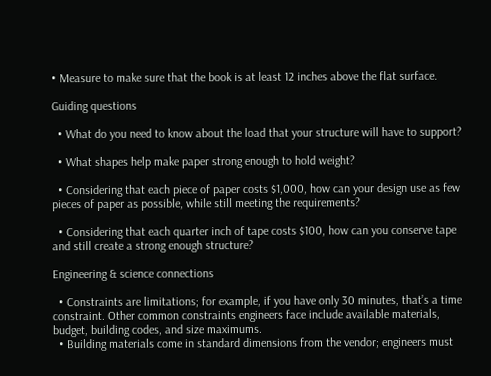• Measure to make sure that the book is at least 12 inches above the flat surface.

Guiding questions

  • What do you need to know about the load that your structure will have to support?

  • What shapes help make paper strong enough to hold weight?

  • Considering that each piece of paper costs $1,000, how can your design use as few pieces of paper as possible, while still meeting the requirements?

  • Considering that each quarter inch of tape costs $100, how can you conserve tape and still create a strong enough structure?

Engineering & science connections

  • Constraints are limitations; for example, if you have only 30 minutes, that’s a time constraint. Other common constraints engineers face include available materials, budget, building codes, and size maximums.
  • Building materials come in standard dimensions from the vendor; engineers must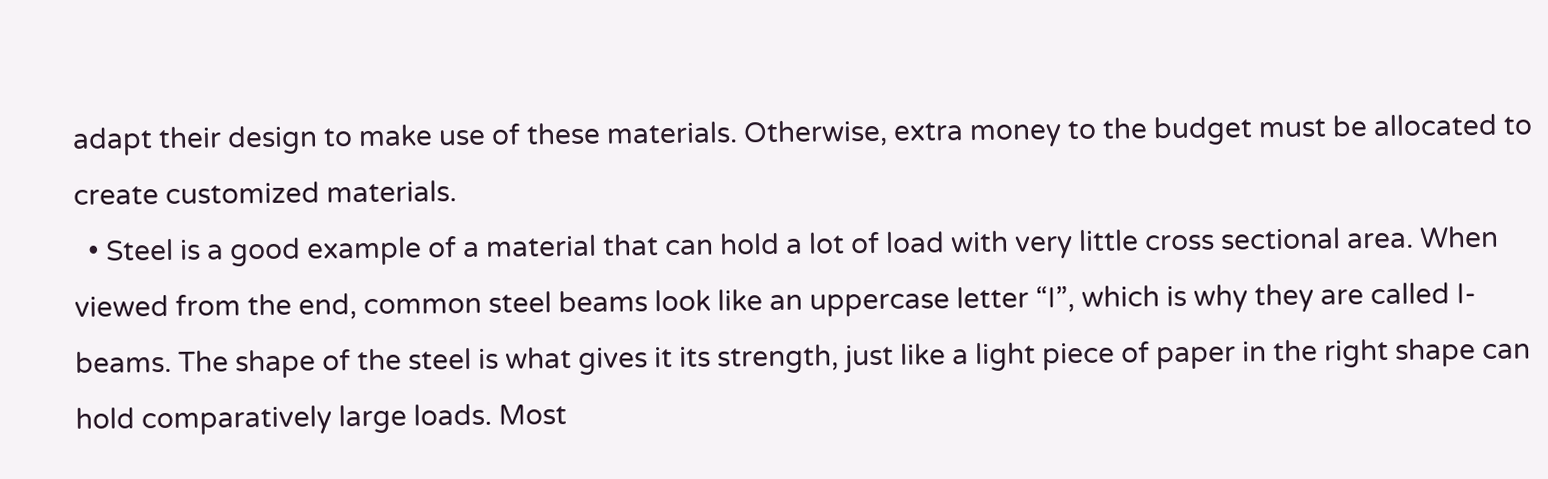adapt their design to make use of these materials. Otherwise, extra money to the budget must be allocated to create customized materials.
  • Steel is a good example of a material that can hold a lot of load with very little cross sectional area. When viewed from the end, common steel beams look like an uppercase letter “I”, which is why they are called I-beams. The shape of the steel is what gives it its strength, just like a light piece of paper in the right shape can hold comparatively large loads. Most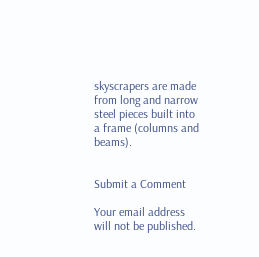skyscrapers are made from long and narrow steel pieces built into a frame (columns and beams).


Submit a Comment

Your email address will not be published.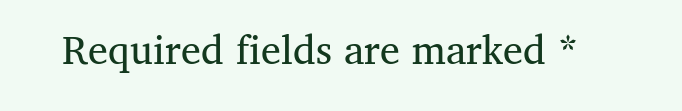Required fields are marked *